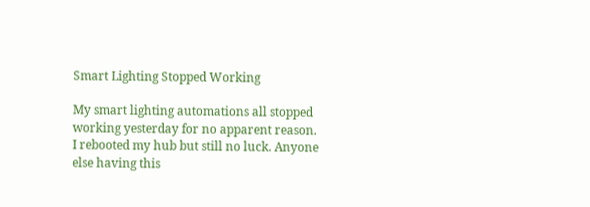Smart Lighting Stopped Working

My smart lighting automations all stopped working yesterday for no apparent reason. I rebooted my hub but still no luck. Anyone else having this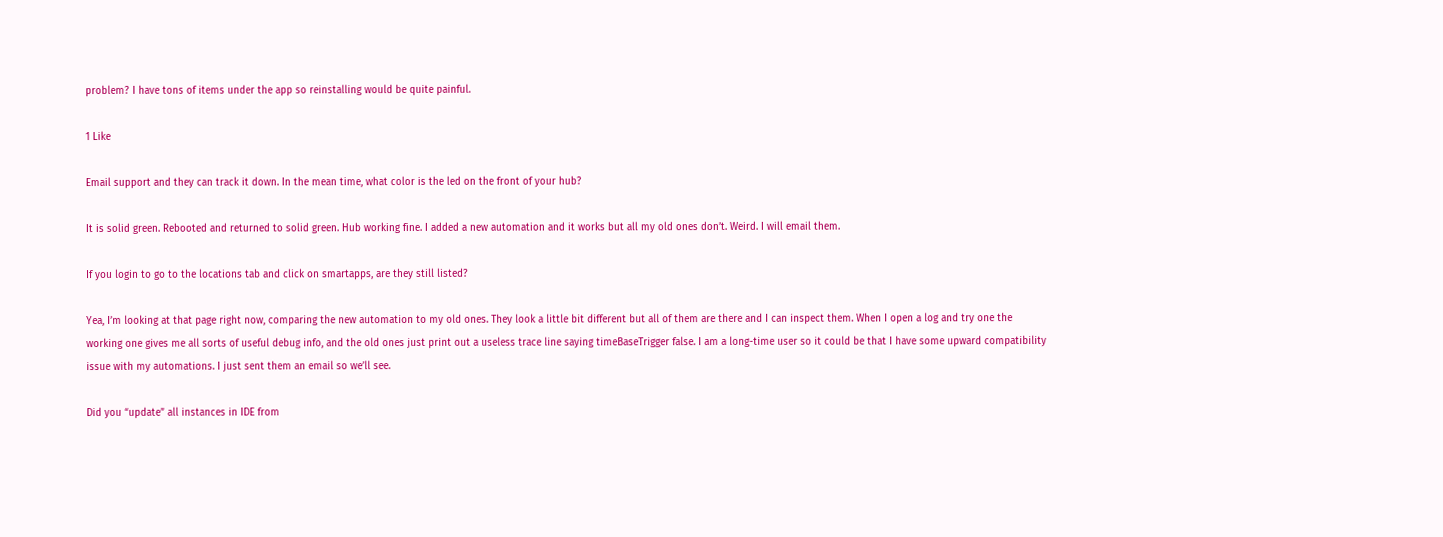problem? I have tons of items under the app so reinstalling would be quite painful.

1 Like

Email support and they can track it down. In the mean time, what color is the led on the front of your hub?

It is solid green. Rebooted and returned to solid green. Hub working fine. I added a new automation and it works but all my old ones don’t. Weird. I will email them.

If you login to go to the locations tab and click on smartapps, are they still listed?

Yea, I’m looking at that page right now, comparing the new automation to my old ones. They look a little bit different but all of them are there and I can inspect them. When I open a log and try one the working one gives me all sorts of useful debug info, and the old ones just print out a useless trace line saying timeBaseTrigger false. I am a long-time user so it could be that I have some upward compatibility issue with my automations. I just sent them an email so we’ll see.

Did you “update” all instances in IDE from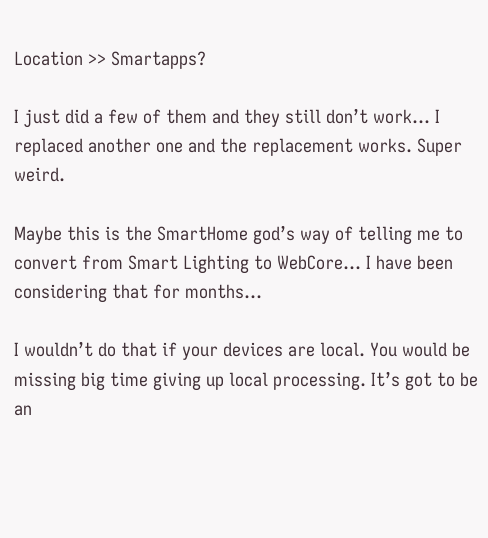Location >> Smartapps?

I just did a few of them and they still don’t work… I replaced another one and the replacement works. Super weird.

Maybe this is the SmartHome god’s way of telling me to convert from Smart Lighting to WebCore… I have been considering that for months…

I wouldn’t do that if your devices are local. You would be missing big time giving up local processing. It’s got to be an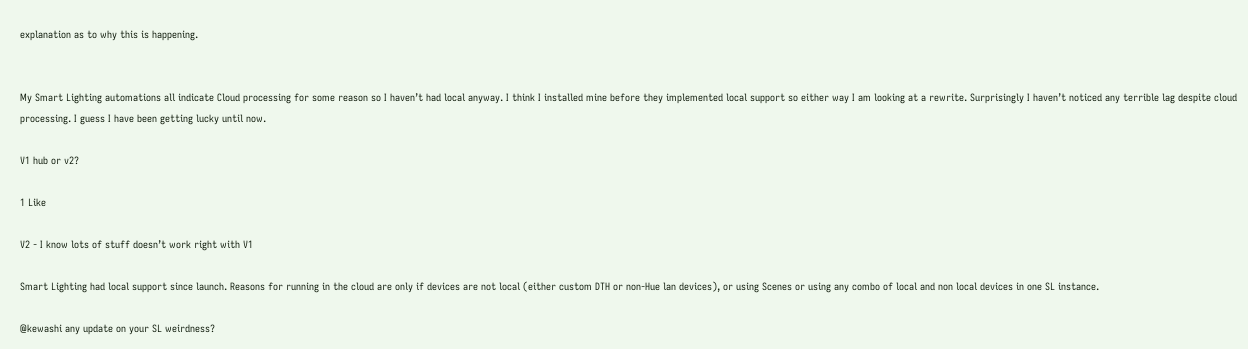explanation as to why this is happening.


My Smart Lighting automations all indicate Cloud processing for some reason so I haven’t had local anyway. I think I installed mine before they implemented local support so either way I am looking at a rewrite. Surprisingly I haven’t noticed any terrible lag despite cloud processing. I guess I have been getting lucky until now.

V1 hub or v2?

1 Like

V2 - I know lots of stuff doesn’t work right with V1

Smart Lighting had local support since launch. Reasons for running in the cloud are only if devices are not local (either custom DTH or non-Hue lan devices), or using Scenes or using any combo of local and non local devices in one SL instance.

@kewashi any update on your SL weirdness?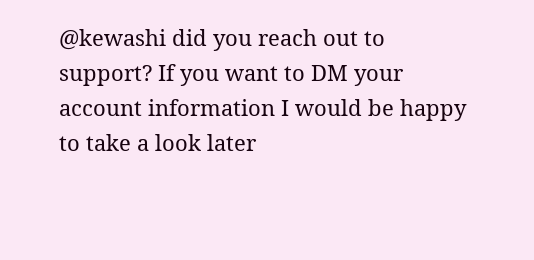@kewashi did you reach out to support? If you want to DM your account information I would be happy to take a look later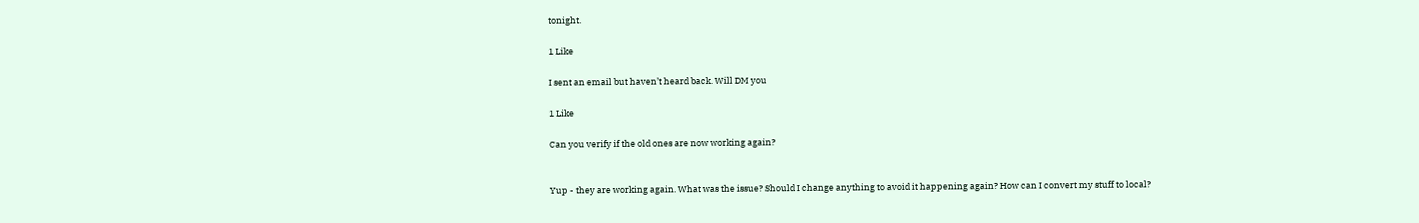tonight.

1 Like

I sent an email but haven’t heard back. Will DM you

1 Like

Can you verify if the old ones are now working again?


Yup - they are working again. What was the issue? Should I change anything to avoid it happening again? How can I convert my stuff to local?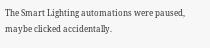The Smart Lighting automations were paused, maybe clicked accidentally.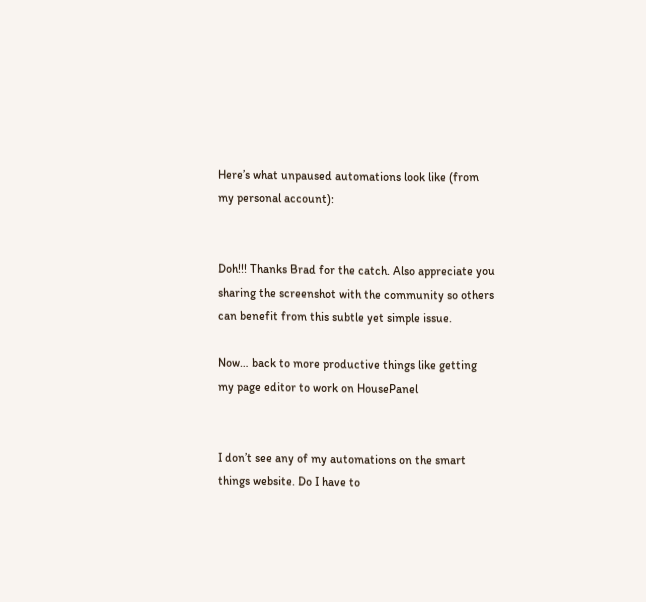Here’s what unpaused automations look like (from my personal account):


Doh!!! Thanks Brad for the catch. Also appreciate you sharing the screenshot with the community so others can benefit from this subtle yet simple issue.

Now… back to more productive things like getting my page editor to work on HousePanel


I don’t see any of my automations on the smart things website. Do I have to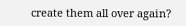create them all over again?